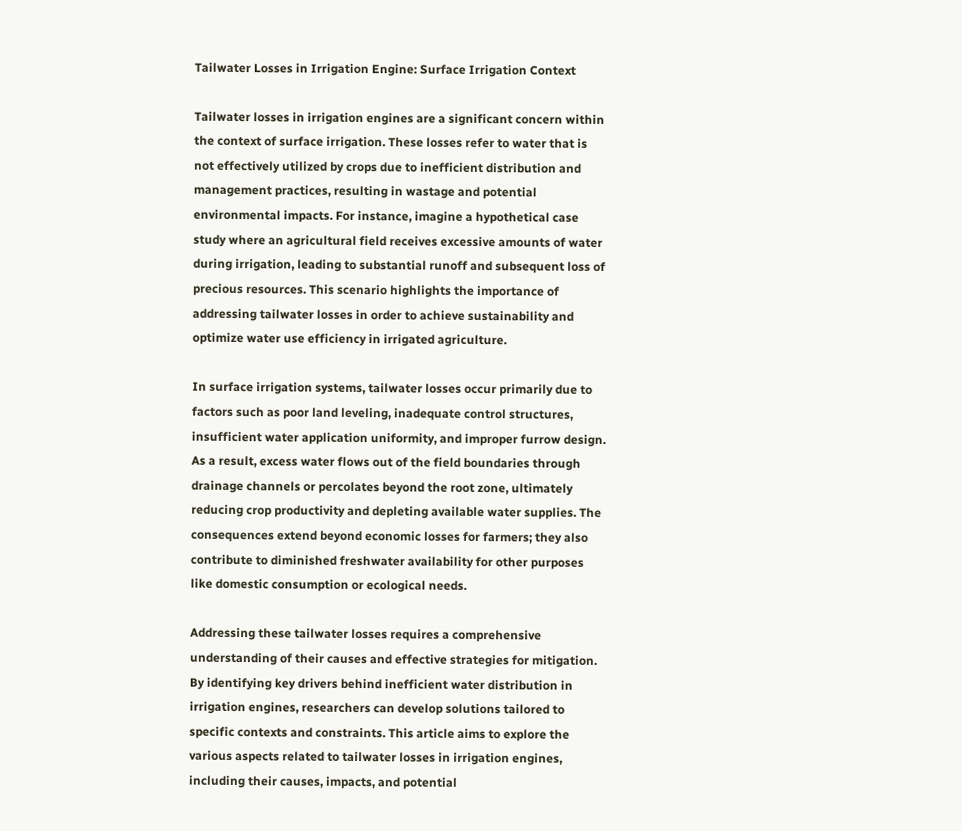Tailwater Losses in Irrigation Engine: Surface Irrigation Context

Tailwater losses in irrigation engines are a significant concern within the context of surface irrigation. These losses refer to water that is not effectively utilized by crops due to inefficient distribution and management practices, resulting in wastage and potential environmental impacts. For instance, imagine a hypothetical case study where an agricultural field receives excessive amounts of water during irrigation, leading to substantial runoff and subsequent loss of precious resources. This scenario highlights the importance of addressing tailwater losses in order to achieve sustainability and optimize water use efficiency in irrigated agriculture.

In surface irrigation systems, tailwater losses occur primarily due to factors such as poor land leveling, inadequate control structures, insufficient water application uniformity, and improper furrow design. As a result, excess water flows out of the field boundaries through drainage channels or percolates beyond the root zone, ultimately reducing crop productivity and depleting available water supplies. The consequences extend beyond economic losses for farmers; they also contribute to diminished freshwater availability for other purposes like domestic consumption or ecological needs.

Addressing these tailwater losses requires a comprehensive understanding of their causes and effective strategies for mitigation. By identifying key drivers behind inefficient water distribution in irrigation engines, researchers can develop solutions tailored to specific contexts and constraints. This article aims to explore the various aspects related to tailwater losses in irrigation engines, including their causes, impacts, and potential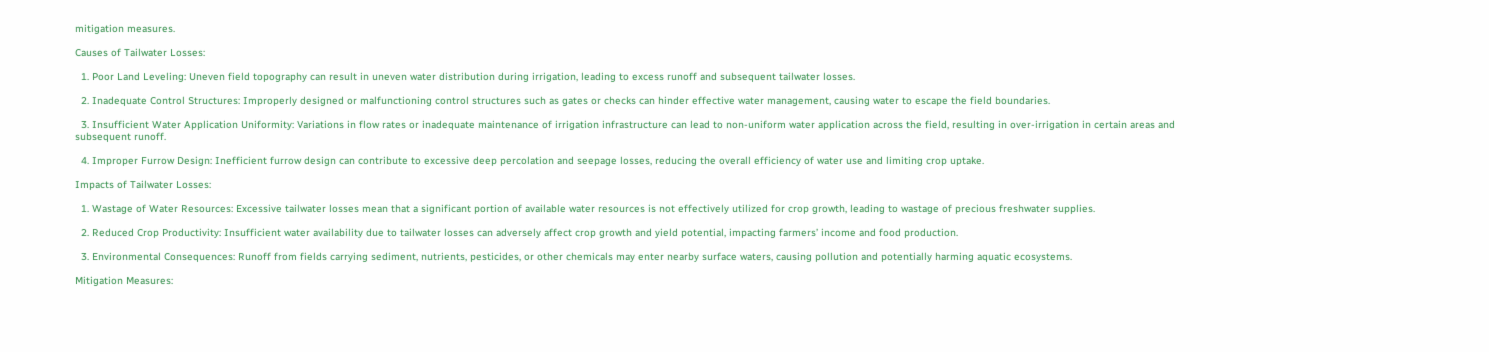mitigation measures.

Causes of Tailwater Losses:

  1. Poor Land Leveling: Uneven field topography can result in uneven water distribution during irrigation, leading to excess runoff and subsequent tailwater losses.

  2. Inadequate Control Structures: Improperly designed or malfunctioning control structures such as gates or checks can hinder effective water management, causing water to escape the field boundaries.

  3. Insufficient Water Application Uniformity: Variations in flow rates or inadequate maintenance of irrigation infrastructure can lead to non-uniform water application across the field, resulting in over-irrigation in certain areas and subsequent runoff.

  4. Improper Furrow Design: Inefficient furrow design can contribute to excessive deep percolation and seepage losses, reducing the overall efficiency of water use and limiting crop uptake.

Impacts of Tailwater Losses:

  1. Wastage of Water Resources: Excessive tailwater losses mean that a significant portion of available water resources is not effectively utilized for crop growth, leading to wastage of precious freshwater supplies.

  2. Reduced Crop Productivity: Insufficient water availability due to tailwater losses can adversely affect crop growth and yield potential, impacting farmers’ income and food production.

  3. Environmental Consequences: Runoff from fields carrying sediment, nutrients, pesticides, or other chemicals may enter nearby surface waters, causing pollution and potentially harming aquatic ecosystems.

Mitigation Measures: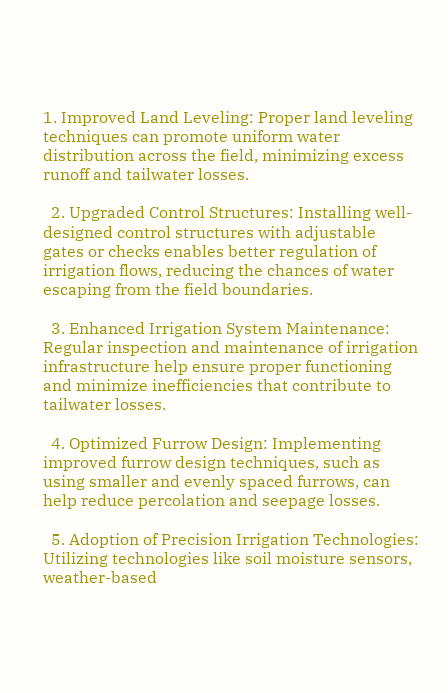1. Improved Land Leveling: Proper land leveling techniques can promote uniform water distribution across the field, minimizing excess runoff and tailwater losses.

  2. Upgraded Control Structures: Installing well-designed control structures with adjustable gates or checks enables better regulation of irrigation flows, reducing the chances of water escaping from the field boundaries.

  3. Enhanced Irrigation System Maintenance: Regular inspection and maintenance of irrigation infrastructure help ensure proper functioning and minimize inefficiencies that contribute to tailwater losses.

  4. Optimized Furrow Design: Implementing improved furrow design techniques, such as using smaller and evenly spaced furrows, can help reduce percolation and seepage losses.

  5. Adoption of Precision Irrigation Technologies: Utilizing technologies like soil moisture sensors, weather-based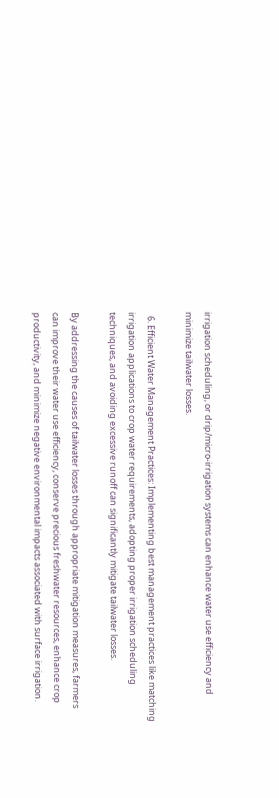irrigation scheduling, or drip/micro-irrigation systems can enhance water use efficiency and minimize tailwater losses.

  6. Efficient Water Management Practices: Implementing best management practices like matching irrigation applications to crop water requirements, adopting proper irrigation scheduling techniques, and avoiding excessive runoff can significantly mitigate tailwater losses.

By addressing the causes of tailwater losses through appropriate mitigation measures, farmers can improve their water use efficiency, conserve precious freshwater resources, enhance crop productivity, and minimize negative environmental impacts associated with surface irrigation.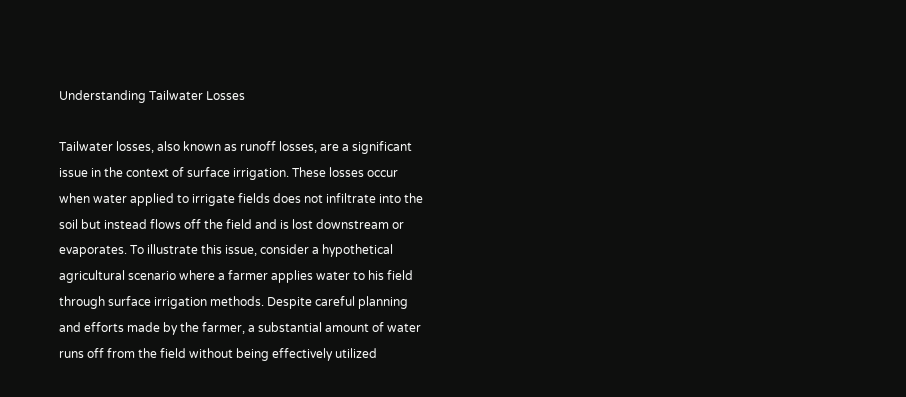Understanding Tailwater Losses

Tailwater losses, also known as runoff losses, are a significant issue in the context of surface irrigation. These losses occur when water applied to irrigate fields does not infiltrate into the soil but instead flows off the field and is lost downstream or evaporates. To illustrate this issue, consider a hypothetical agricultural scenario where a farmer applies water to his field through surface irrigation methods. Despite careful planning and efforts made by the farmer, a substantial amount of water runs off from the field without being effectively utilized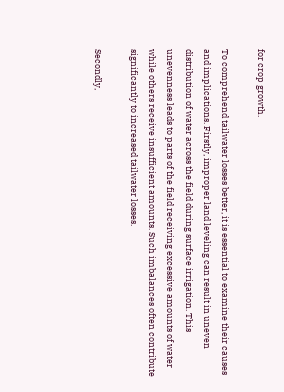for crop growth.

To comprehend tailwater losses better, it is essential to examine their causes and implications. Firstly, improper land leveling can result in uneven distribution of water across the field during surface irrigation. This unevenness leads to parts of the field receiving excessive amounts of water while others receive insufficient amounts. Such imbalances often contribute significantly to increased tailwater losses.

Secondly,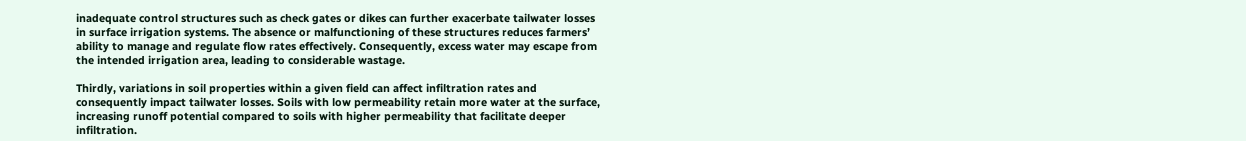inadequate control structures such as check gates or dikes can further exacerbate tailwater losses in surface irrigation systems. The absence or malfunctioning of these structures reduces farmers’ ability to manage and regulate flow rates effectively. Consequently, excess water may escape from the intended irrigation area, leading to considerable wastage.

Thirdly, variations in soil properties within a given field can affect infiltration rates and consequently impact tailwater losses. Soils with low permeability retain more water at the surface, increasing runoff potential compared to soils with higher permeability that facilitate deeper infiltration.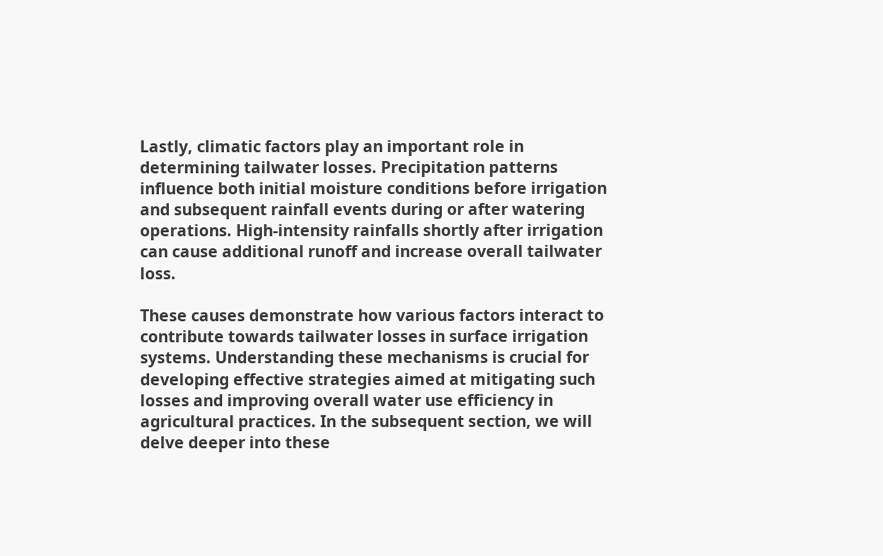Lastly, climatic factors play an important role in determining tailwater losses. Precipitation patterns influence both initial moisture conditions before irrigation and subsequent rainfall events during or after watering operations. High-intensity rainfalls shortly after irrigation can cause additional runoff and increase overall tailwater loss.

These causes demonstrate how various factors interact to contribute towards tailwater losses in surface irrigation systems. Understanding these mechanisms is crucial for developing effective strategies aimed at mitigating such losses and improving overall water use efficiency in agricultural practices. In the subsequent section, we will delve deeper into these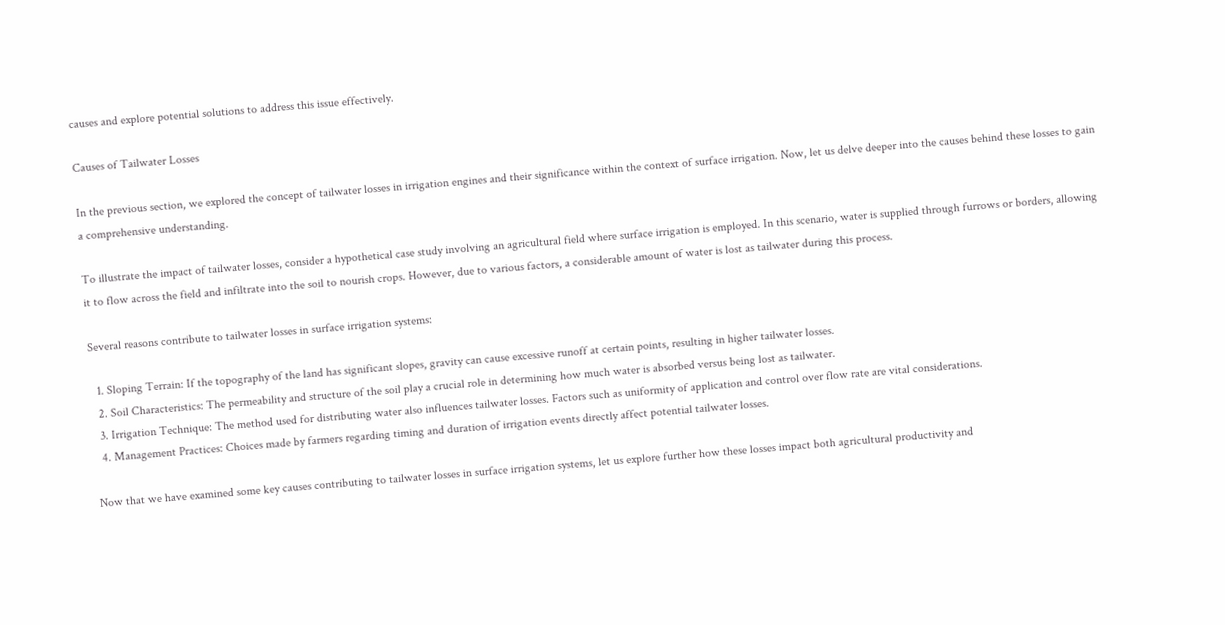causes and explore potential solutions to address this issue effectively.

Causes of Tailwater Losses

In the previous section, we explored the concept of tailwater losses in irrigation engines and their significance within the context of surface irrigation. Now, let us delve deeper into the causes behind these losses to gain a comprehensive understanding.

To illustrate the impact of tailwater losses, consider a hypothetical case study involving an agricultural field where surface irrigation is employed. In this scenario, water is supplied through furrows or borders, allowing it to flow across the field and infiltrate into the soil to nourish crops. However, due to various factors, a considerable amount of water is lost as tailwater during this process.

Several reasons contribute to tailwater losses in surface irrigation systems:

  1. Sloping Terrain: If the topography of the land has significant slopes, gravity can cause excessive runoff at certain points, resulting in higher tailwater losses.
  2. Soil Characteristics: The permeability and structure of the soil play a crucial role in determining how much water is absorbed versus being lost as tailwater.
  3. Irrigation Technique: The method used for distributing water also influences tailwater losses. Factors such as uniformity of application and control over flow rate are vital considerations.
  4. Management Practices: Choices made by farmers regarding timing and duration of irrigation events directly affect potential tailwater losses.

Now that we have examined some key causes contributing to tailwater losses in surface irrigation systems, let us explore further how these losses impact both agricultural productivity and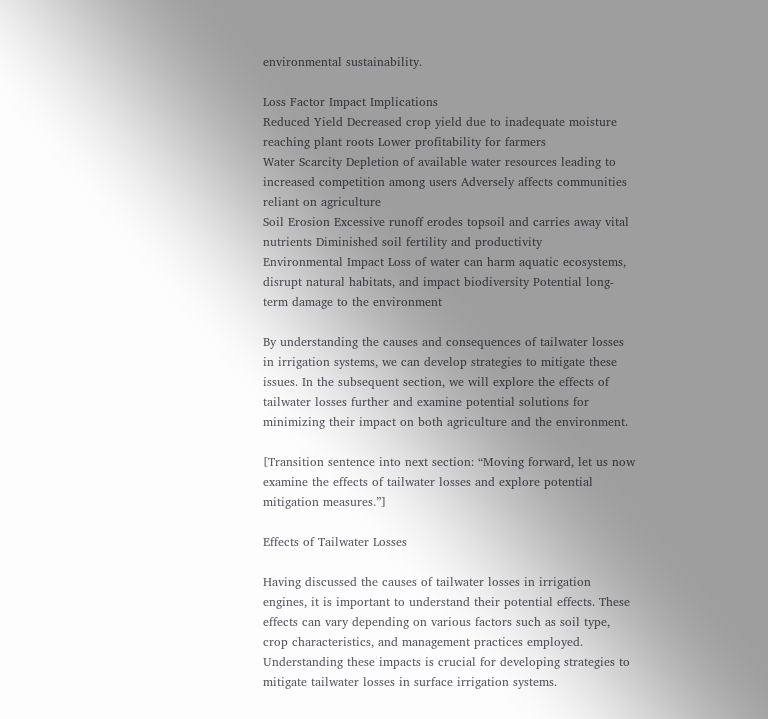environmental sustainability.

Loss Factor Impact Implications
Reduced Yield Decreased crop yield due to inadequate moisture reaching plant roots Lower profitability for farmers
Water Scarcity Depletion of available water resources leading to increased competition among users Adversely affects communities reliant on agriculture
Soil Erosion Excessive runoff erodes topsoil and carries away vital nutrients Diminished soil fertility and productivity
Environmental Impact Loss of water can harm aquatic ecosystems, disrupt natural habitats, and impact biodiversity Potential long-term damage to the environment

By understanding the causes and consequences of tailwater losses in irrigation systems, we can develop strategies to mitigate these issues. In the subsequent section, we will explore the effects of tailwater losses further and examine potential solutions for minimizing their impact on both agriculture and the environment.

[Transition sentence into next section: “Moving forward, let us now examine the effects of tailwater losses and explore potential mitigation measures.”]

Effects of Tailwater Losses

Having discussed the causes of tailwater losses in irrigation engines, it is important to understand their potential effects. These effects can vary depending on various factors such as soil type, crop characteristics, and management practices employed. Understanding these impacts is crucial for developing strategies to mitigate tailwater losses in surface irrigation systems.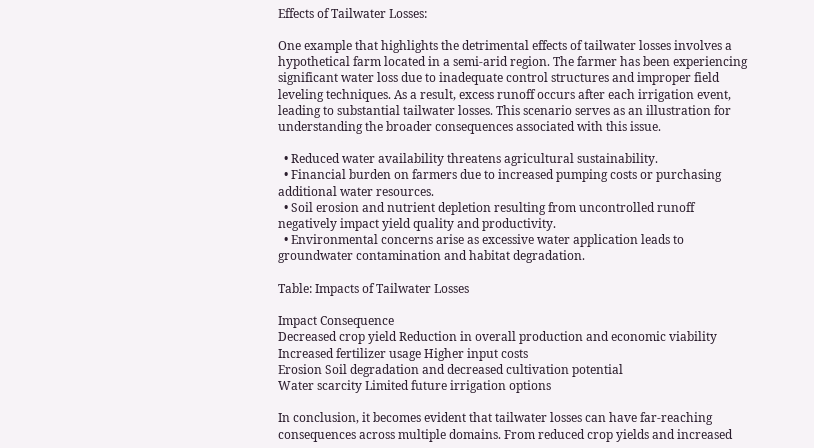Effects of Tailwater Losses:

One example that highlights the detrimental effects of tailwater losses involves a hypothetical farm located in a semi-arid region. The farmer has been experiencing significant water loss due to inadequate control structures and improper field leveling techniques. As a result, excess runoff occurs after each irrigation event, leading to substantial tailwater losses. This scenario serves as an illustration for understanding the broader consequences associated with this issue.

  • Reduced water availability threatens agricultural sustainability.
  • Financial burden on farmers due to increased pumping costs or purchasing additional water resources.
  • Soil erosion and nutrient depletion resulting from uncontrolled runoff negatively impact yield quality and productivity.
  • Environmental concerns arise as excessive water application leads to groundwater contamination and habitat degradation.

Table: Impacts of Tailwater Losses

Impact Consequence
Decreased crop yield Reduction in overall production and economic viability
Increased fertilizer usage Higher input costs
Erosion Soil degradation and decreased cultivation potential
Water scarcity Limited future irrigation options

In conclusion, it becomes evident that tailwater losses can have far-reaching consequences across multiple domains. From reduced crop yields and increased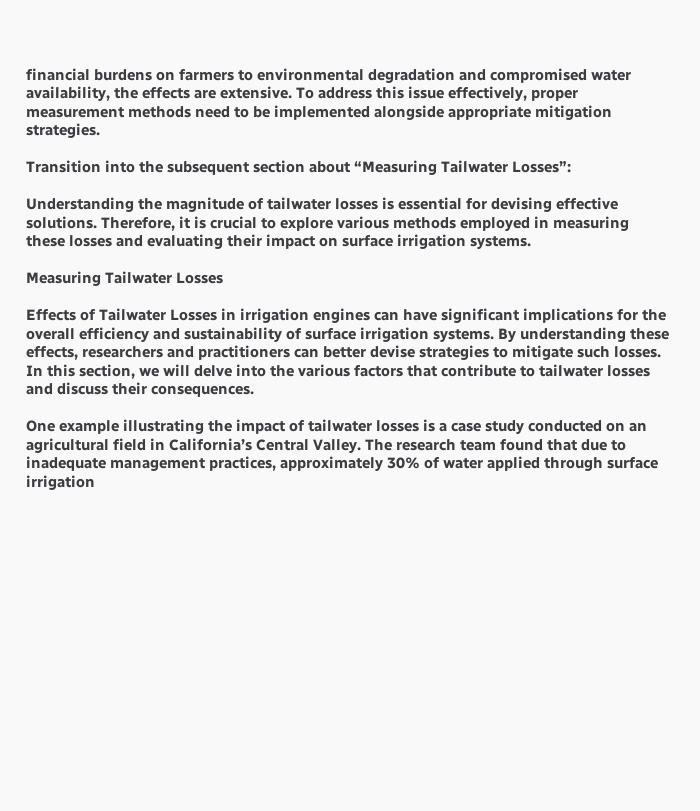financial burdens on farmers to environmental degradation and compromised water availability, the effects are extensive. To address this issue effectively, proper measurement methods need to be implemented alongside appropriate mitigation strategies.

Transition into the subsequent section about “Measuring Tailwater Losses”:

Understanding the magnitude of tailwater losses is essential for devising effective solutions. Therefore, it is crucial to explore various methods employed in measuring these losses and evaluating their impact on surface irrigation systems.

Measuring Tailwater Losses

Effects of Tailwater Losses in irrigation engines can have significant implications for the overall efficiency and sustainability of surface irrigation systems. By understanding these effects, researchers and practitioners can better devise strategies to mitigate such losses. In this section, we will delve into the various factors that contribute to tailwater losses and discuss their consequences.

One example illustrating the impact of tailwater losses is a case study conducted on an agricultural field in California’s Central Valley. The research team found that due to inadequate management practices, approximately 30% of water applied through surface irrigation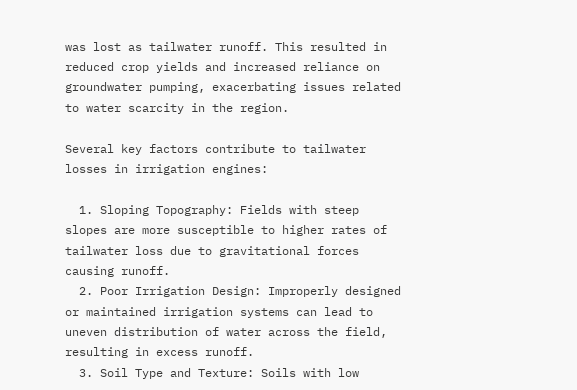was lost as tailwater runoff. This resulted in reduced crop yields and increased reliance on groundwater pumping, exacerbating issues related to water scarcity in the region.

Several key factors contribute to tailwater losses in irrigation engines:

  1. Sloping Topography: Fields with steep slopes are more susceptible to higher rates of tailwater loss due to gravitational forces causing runoff.
  2. Poor Irrigation Design: Improperly designed or maintained irrigation systems can lead to uneven distribution of water across the field, resulting in excess runoff.
  3. Soil Type and Texture: Soils with low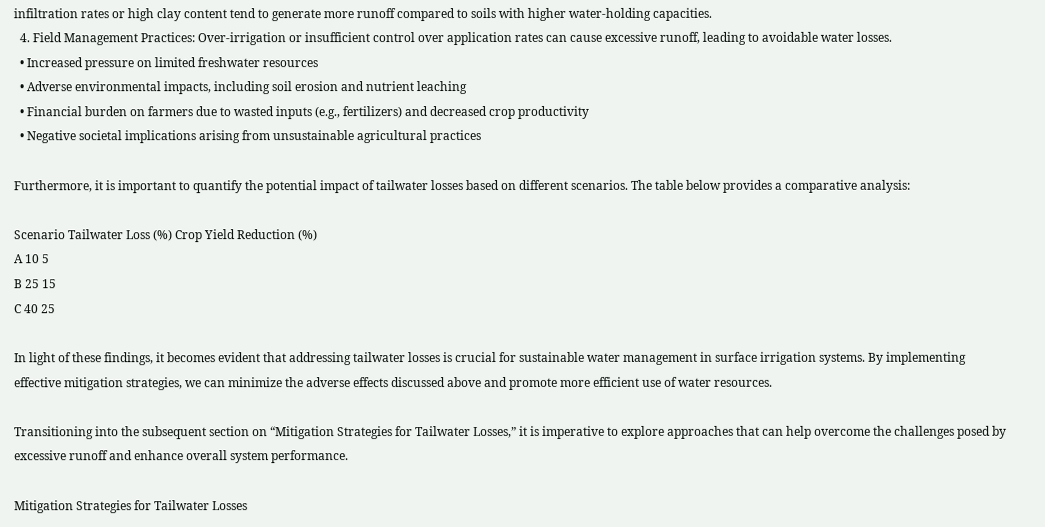infiltration rates or high clay content tend to generate more runoff compared to soils with higher water-holding capacities.
  4. Field Management Practices: Over-irrigation or insufficient control over application rates can cause excessive runoff, leading to avoidable water losses.
  • Increased pressure on limited freshwater resources
  • Adverse environmental impacts, including soil erosion and nutrient leaching
  • Financial burden on farmers due to wasted inputs (e.g., fertilizers) and decreased crop productivity
  • Negative societal implications arising from unsustainable agricultural practices

Furthermore, it is important to quantify the potential impact of tailwater losses based on different scenarios. The table below provides a comparative analysis:

Scenario Tailwater Loss (%) Crop Yield Reduction (%)
A 10 5
B 25 15
C 40 25

In light of these findings, it becomes evident that addressing tailwater losses is crucial for sustainable water management in surface irrigation systems. By implementing effective mitigation strategies, we can minimize the adverse effects discussed above and promote more efficient use of water resources.

Transitioning into the subsequent section on “Mitigation Strategies for Tailwater Losses,” it is imperative to explore approaches that can help overcome the challenges posed by excessive runoff and enhance overall system performance.

Mitigation Strategies for Tailwater Losses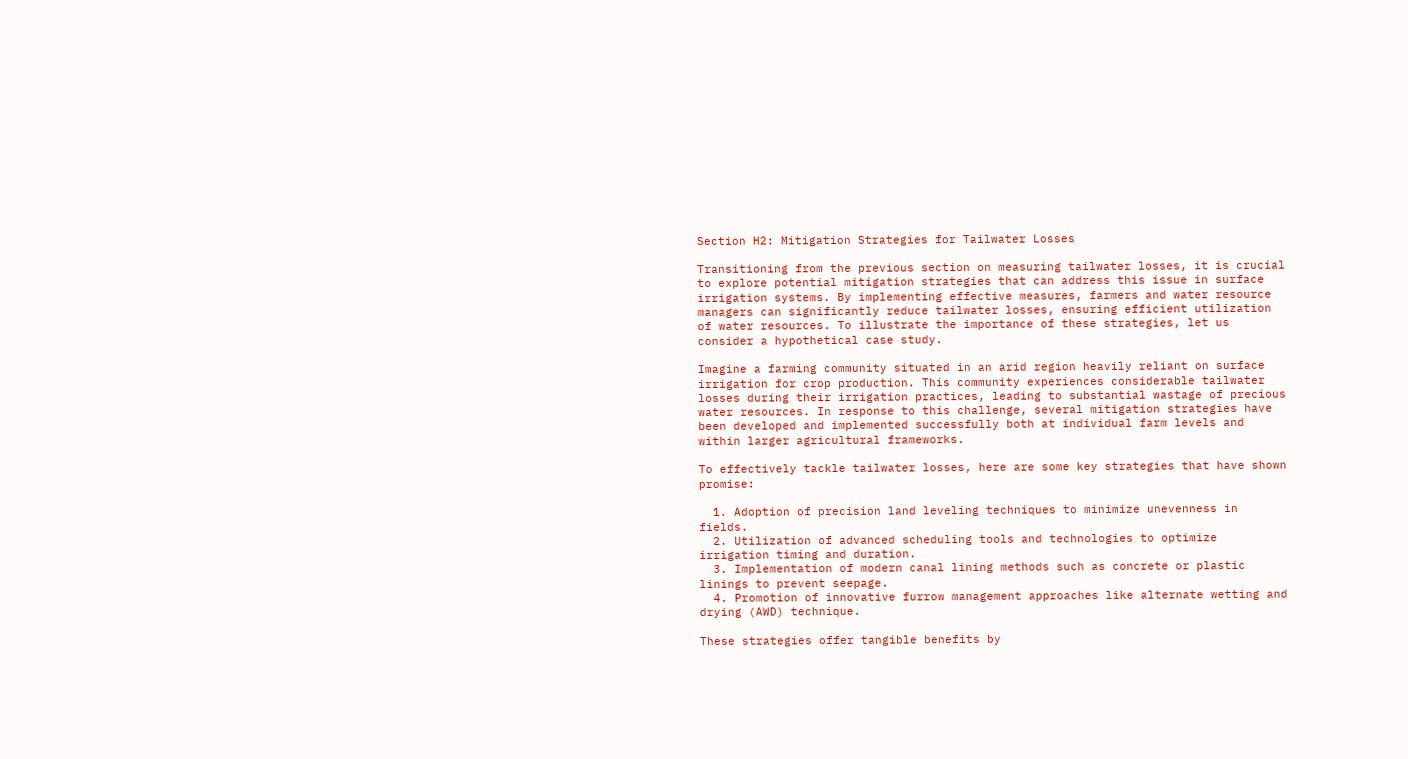Section H2: Mitigation Strategies for Tailwater Losses

Transitioning from the previous section on measuring tailwater losses, it is crucial to explore potential mitigation strategies that can address this issue in surface irrigation systems. By implementing effective measures, farmers and water resource managers can significantly reduce tailwater losses, ensuring efficient utilization of water resources. To illustrate the importance of these strategies, let us consider a hypothetical case study.

Imagine a farming community situated in an arid region heavily reliant on surface irrigation for crop production. This community experiences considerable tailwater losses during their irrigation practices, leading to substantial wastage of precious water resources. In response to this challenge, several mitigation strategies have been developed and implemented successfully both at individual farm levels and within larger agricultural frameworks.

To effectively tackle tailwater losses, here are some key strategies that have shown promise:

  1. Adoption of precision land leveling techniques to minimize unevenness in fields.
  2. Utilization of advanced scheduling tools and technologies to optimize irrigation timing and duration.
  3. Implementation of modern canal lining methods such as concrete or plastic linings to prevent seepage.
  4. Promotion of innovative furrow management approaches like alternate wetting and drying (AWD) technique.

These strategies offer tangible benefits by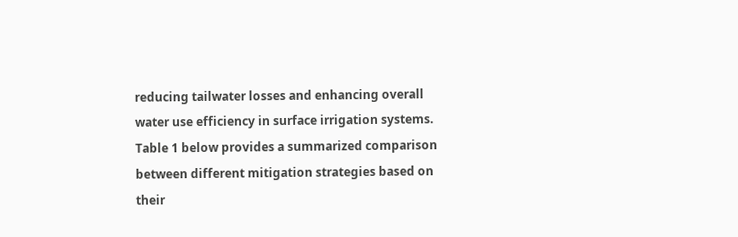reducing tailwater losses and enhancing overall water use efficiency in surface irrigation systems. Table 1 below provides a summarized comparison between different mitigation strategies based on their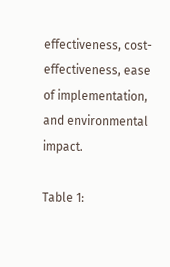effectiveness, cost-effectiveness, ease of implementation, and environmental impact.

Table 1: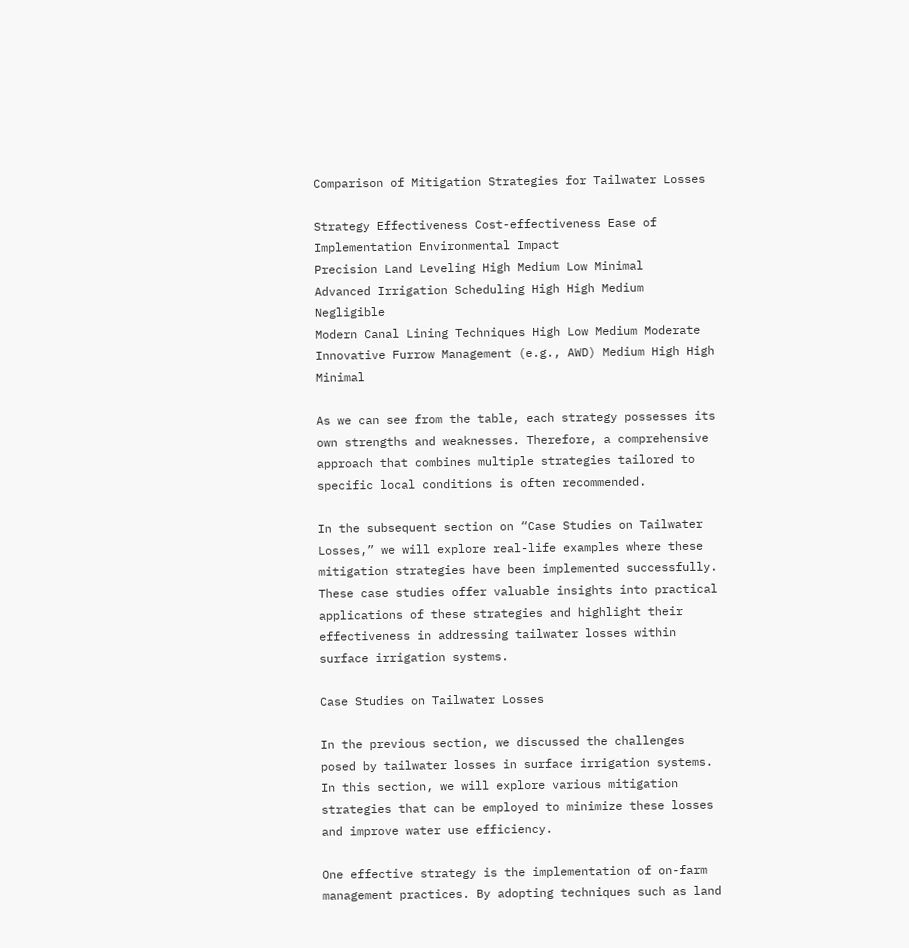Comparison of Mitigation Strategies for Tailwater Losses

Strategy Effectiveness Cost-effectiveness Ease of Implementation Environmental Impact
Precision Land Leveling High Medium Low Minimal
Advanced Irrigation Scheduling High High Medium Negligible
Modern Canal Lining Techniques High Low Medium Moderate
Innovative Furrow Management (e.g., AWD) Medium High High Minimal

As we can see from the table, each strategy possesses its own strengths and weaknesses. Therefore, a comprehensive approach that combines multiple strategies tailored to specific local conditions is often recommended.

In the subsequent section on “Case Studies on Tailwater Losses,” we will explore real-life examples where these mitigation strategies have been implemented successfully. These case studies offer valuable insights into practical applications of these strategies and highlight their effectiveness in addressing tailwater losses within surface irrigation systems.

Case Studies on Tailwater Losses

In the previous section, we discussed the challenges posed by tailwater losses in surface irrigation systems. In this section, we will explore various mitigation strategies that can be employed to minimize these losses and improve water use efficiency.

One effective strategy is the implementation of on-farm management practices. By adopting techniques such as land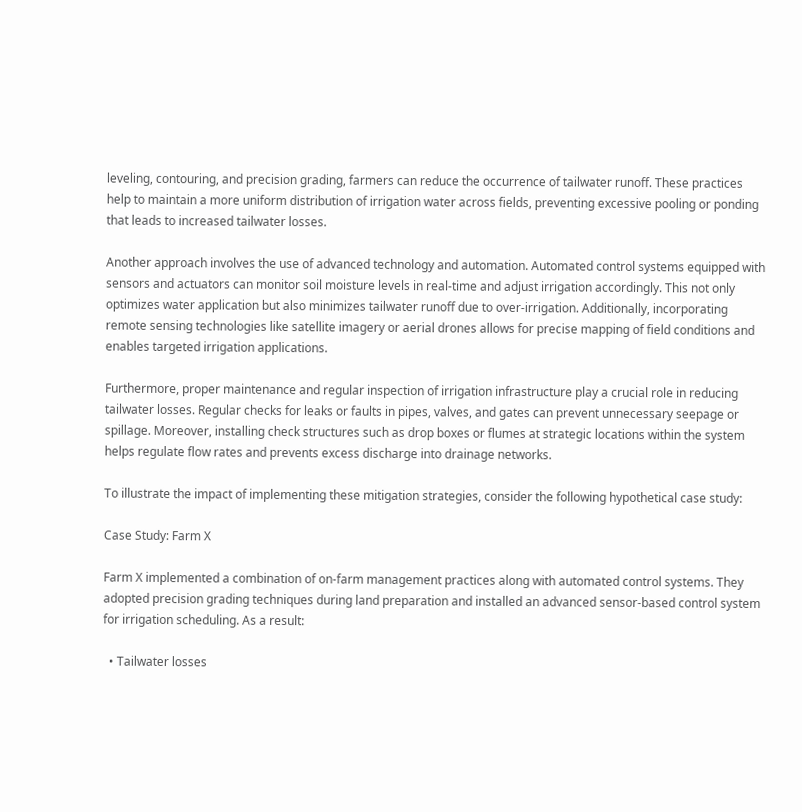leveling, contouring, and precision grading, farmers can reduce the occurrence of tailwater runoff. These practices help to maintain a more uniform distribution of irrigation water across fields, preventing excessive pooling or ponding that leads to increased tailwater losses.

Another approach involves the use of advanced technology and automation. Automated control systems equipped with sensors and actuators can monitor soil moisture levels in real-time and adjust irrigation accordingly. This not only optimizes water application but also minimizes tailwater runoff due to over-irrigation. Additionally, incorporating remote sensing technologies like satellite imagery or aerial drones allows for precise mapping of field conditions and enables targeted irrigation applications.

Furthermore, proper maintenance and regular inspection of irrigation infrastructure play a crucial role in reducing tailwater losses. Regular checks for leaks or faults in pipes, valves, and gates can prevent unnecessary seepage or spillage. Moreover, installing check structures such as drop boxes or flumes at strategic locations within the system helps regulate flow rates and prevents excess discharge into drainage networks.

To illustrate the impact of implementing these mitigation strategies, consider the following hypothetical case study:

Case Study: Farm X

Farm X implemented a combination of on-farm management practices along with automated control systems. They adopted precision grading techniques during land preparation and installed an advanced sensor-based control system for irrigation scheduling. As a result:

  • Tailwater losses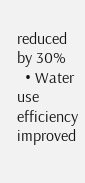reduced by 30%
  • Water use efficiency improved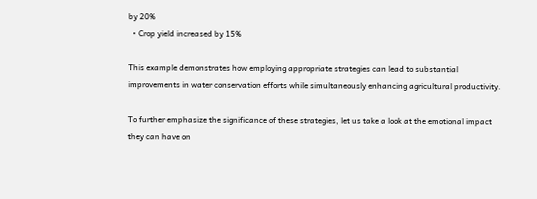by 20%
  • Crop yield increased by 15%

This example demonstrates how employing appropriate strategies can lead to substantial improvements in water conservation efforts while simultaneously enhancing agricultural productivity.

To further emphasize the significance of these strategies, let us take a look at the emotional impact they can have on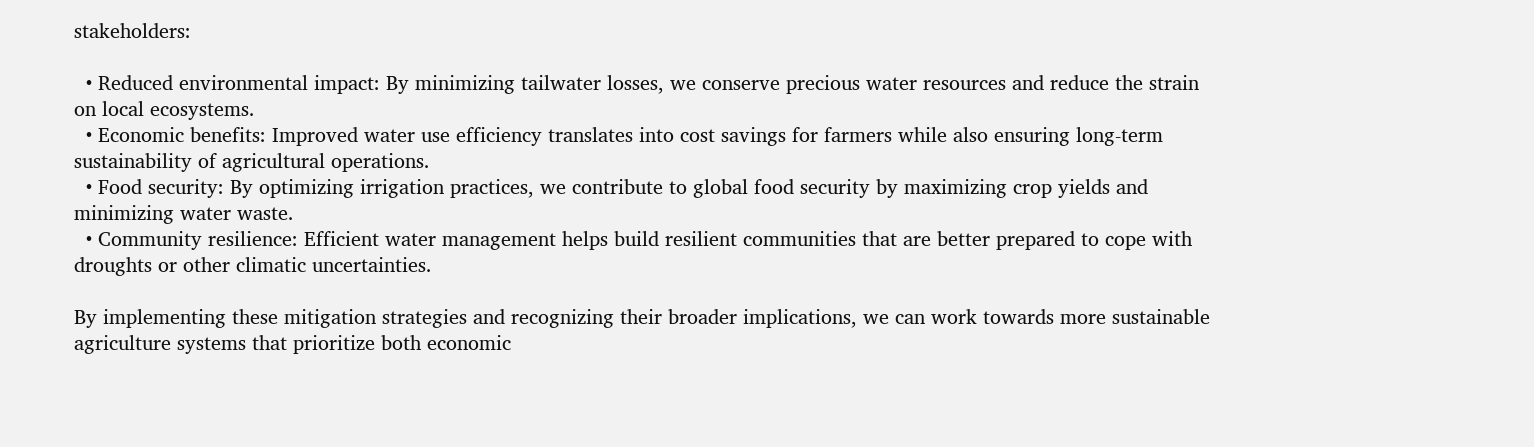stakeholders:

  • Reduced environmental impact: By minimizing tailwater losses, we conserve precious water resources and reduce the strain on local ecosystems.
  • Economic benefits: Improved water use efficiency translates into cost savings for farmers while also ensuring long-term sustainability of agricultural operations.
  • Food security: By optimizing irrigation practices, we contribute to global food security by maximizing crop yields and minimizing water waste.
  • Community resilience: Efficient water management helps build resilient communities that are better prepared to cope with droughts or other climatic uncertainties.

By implementing these mitigation strategies and recognizing their broader implications, we can work towards more sustainable agriculture systems that prioritize both economic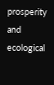prosperity and ecological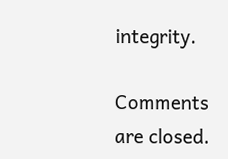integrity.

Comments are closed.